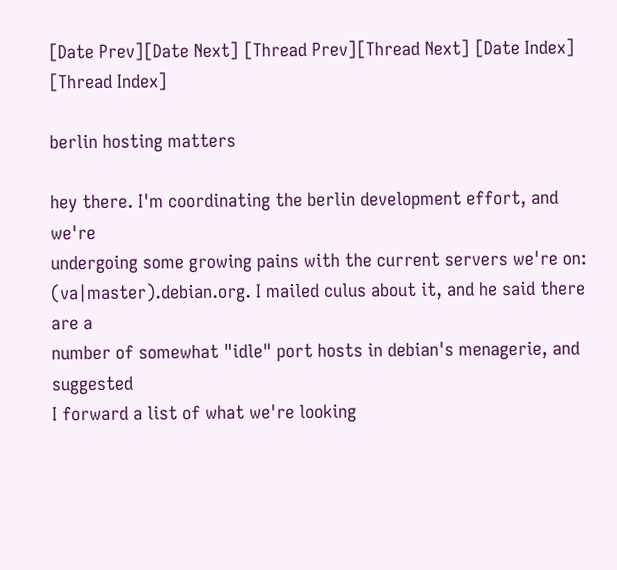[Date Prev][Date Next] [Thread Prev][Thread Next] [Date Index] [Thread Index]

berlin hosting matters

hey there. I'm coordinating the berlin development effort, and we're
undergoing some growing pains with the current servers we're on:
(va|master).debian.org. I mailed culus about it, and he said there are a
number of somewhat "idle" port hosts in debian's menagerie, and suggested
I forward a list of what we're looking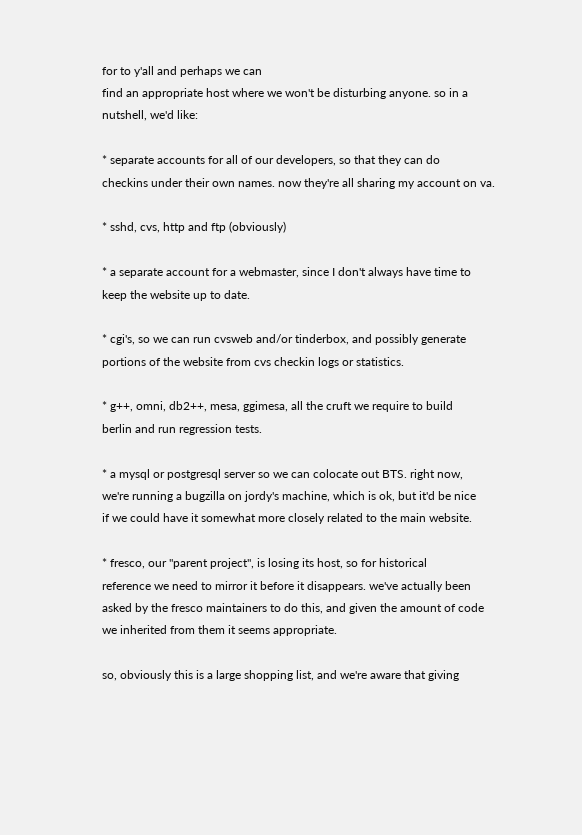for to y'all and perhaps we can
find an appropriate host where we won't be disturbing anyone. so in a
nutshell, we'd like:

* separate accounts for all of our developers, so that they can do
checkins under their own names. now they're all sharing my account on va.

* sshd, cvs, http and ftp (obviously)

* a separate account for a webmaster, since I don't always have time to
keep the website up to date.

* cgi's, so we can run cvsweb and/or tinderbox, and possibly generate
portions of the website from cvs checkin logs or statistics.

* g++, omni, db2++, mesa, ggimesa, all the cruft we require to build
berlin and run regression tests.

* a mysql or postgresql server so we can colocate out BTS. right now,
we're running a bugzilla on jordy's machine, which is ok, but it'd be nice
if we could have it somewhat more closely related to the main website.

* fresco, our "parent project", is losing its host, so for historical
reference we need to mirror it before it disappears. we've actually been
asked by the fresco maintainers to do this, and given the amount of code
we inherited from them it seems appropriate.

so, obviously this is a large shopping list, and we're aware that giving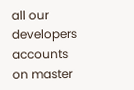all our developers accounts on master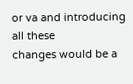or va and introducing all these
changes would be a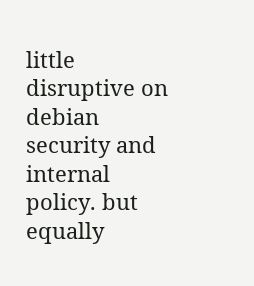little disruptive on debian security and internal
policy. but equally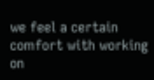we feel a certain comfort with working on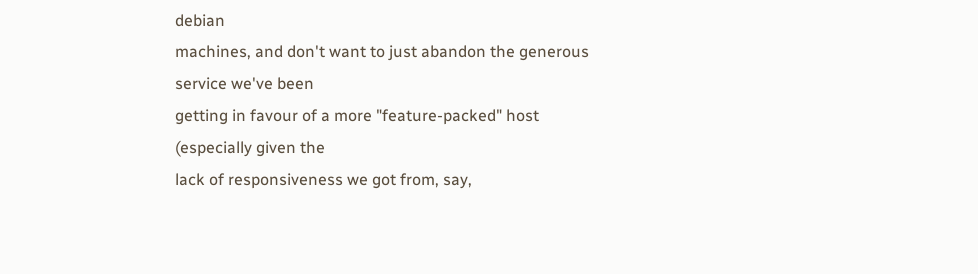debian
machines, and don't want to just abandon the generous service we've been
getting in favour of a more "feature-packed" host (especially given the
lack of responsiveness we got from, say,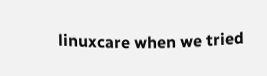linuxcare when we tried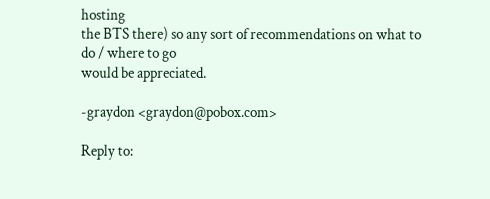hosting
the BTS there) so any sort of recommendations on what to do / where to go
would be appreciated.

-graydon <graydon@pobox.com>

Reply to: